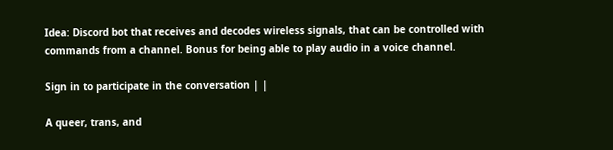Idea: Discord bot that receives and decodes wireless signals, that can be controlled with commands from a channel. Bonus for being able to play audio in a voice channel.

Sign in to participate in the conversation | |

A queer, trans, and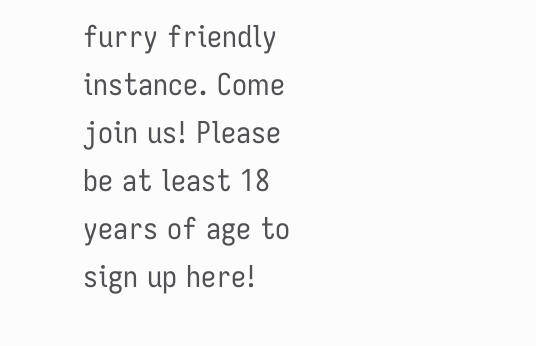furry friendly instance. Come join us! Please be at least 18 years of age to sign up here!